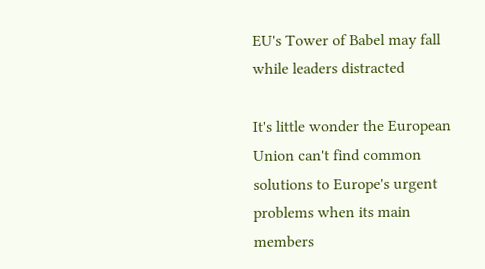EU's Tower of Babel may fall while leaders distracted

It's little wonder the European Union can't find common solutions to Europe's urgent problems when its main members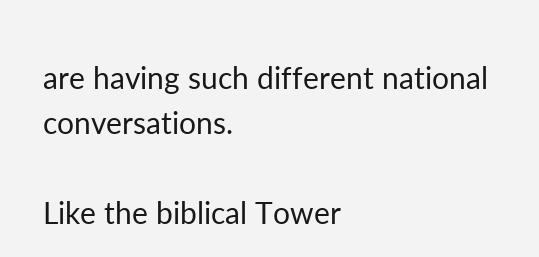are having such different national conversations.

Like the biblical Tower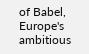of Babel, Europe's ambitious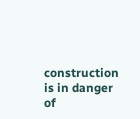construction is in danger of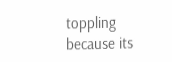toppling because its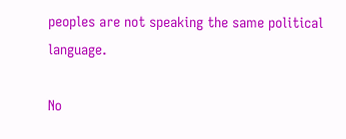peoples are not speaking the same political language.

No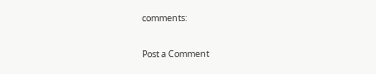comments:

Post a Comment